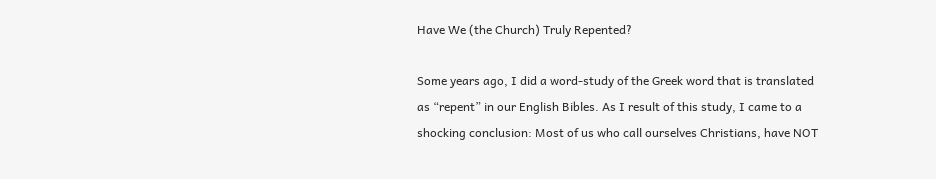Have We (the Church) Truly Repented?

Some years ago, I did a word-study of the Greek word that is translated as “repent” in our English Bibles. As I result of this study, I came to a shocking conclusion: Most of us who call ourselves Christians, have NOT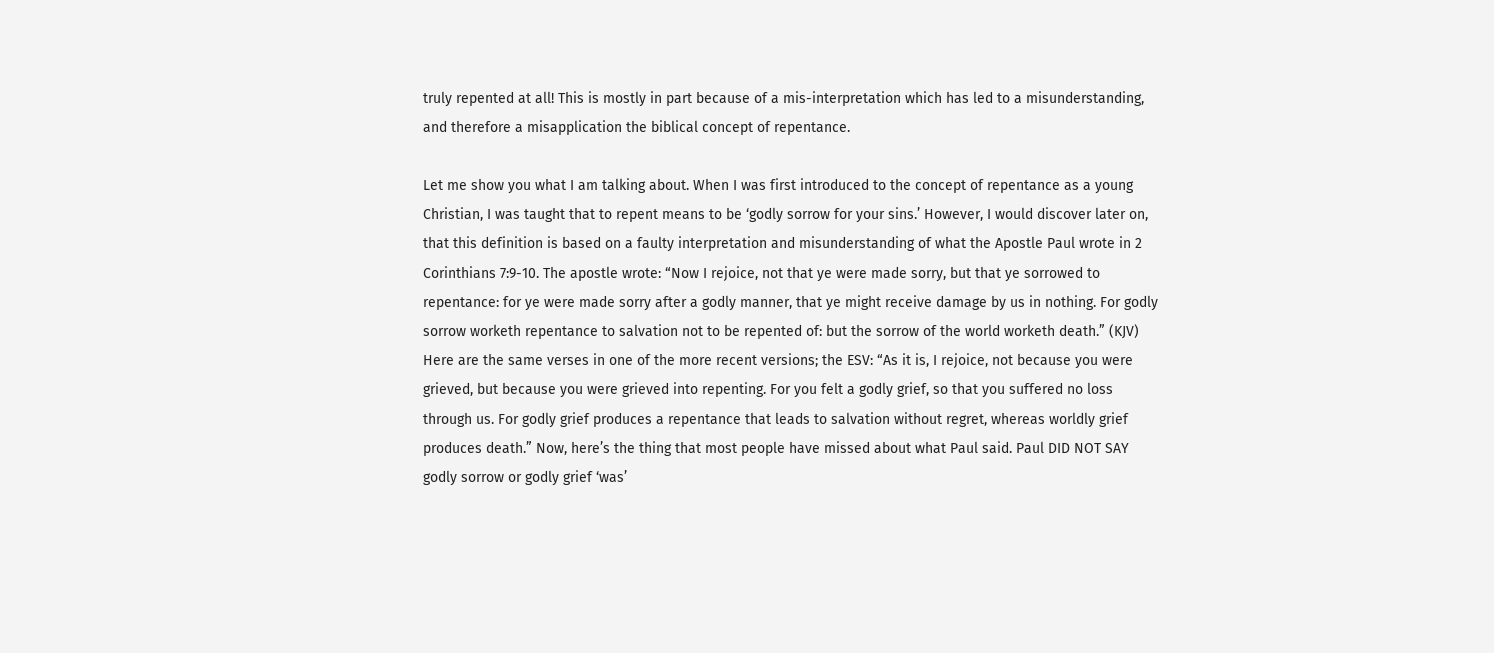truly repented at all! This is mostly in part because of a mis-interpretation which has led to a misunderstanding, and therefore a misapplication the biblical concept of repentance.

Let me show you what I am talking about. When I was first introduced to the concept of repentance as a young Christian, I was taught that to repent means to be ‘godly sorrow for your sins.’ However, I would discover later on, that this definition is based on a faulty interpretation and misunderstanding of what the Apostle Paul wrote in 2 Corinthians 7:9-10. The apostle wrote: “Now I rejoice, not that ye were made sorry, but that ye sorrowed to repentance: for ye were made sorry after a godly manner, that ye might receive damage by us in nothing. For godly sorrow worketh repentance to salvation not to be repented of: but the sorrow of the world worketh death.” (KJV) Here are the same verses in one of the more recent versions; the ESV: “As it is, I rejoice, not because you were grieved, but because you were grieved into repenting. For you felt a godly grief, so that you suffered no loss through us. For godly grief produces a repentance that leads to salvation without regret, whereas worldly grief produces death.” Now, here’s the thing that most people have missed about what Paul said. Paul DID NOT SAY godly sorrow or godly grief ‘was’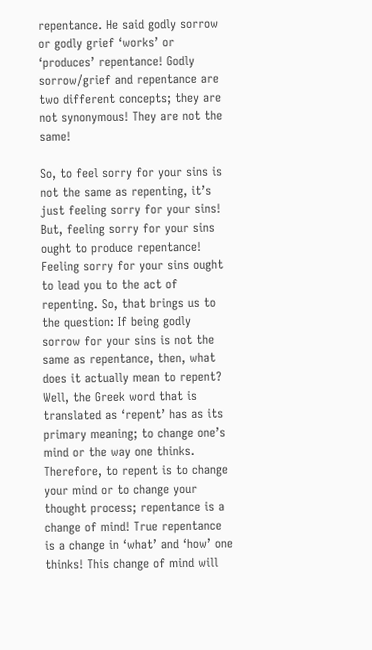repentance. He said godly sorrow or godly grief ‘works’ or ‘produces’ repentance! Godly sorrow/grief and repentance are two different concepts; they are not synonymous! They are not the same!

So, to feel sorry for your sins is not the same as repenting, it’s just feeling sorry for your sins! But, feeling sorry for your sins ought to produce repentance! Feeling sorry for your sins ought to lead you to the act of repenting. So, that brings us to the question: If being godly sorrow for your sins is not the same as repentance, then, what does it actually mean to repent? Well, the Greek word that is translated as ‘repent’ has as its primary meaning; to change one’s mind or the way one thinks. Therefore, to repent is to change your mind or to change your thought process; repentance is a change of mind! True repentance is a change in ‘what’ and ‘how’ one thinks! This change of mind will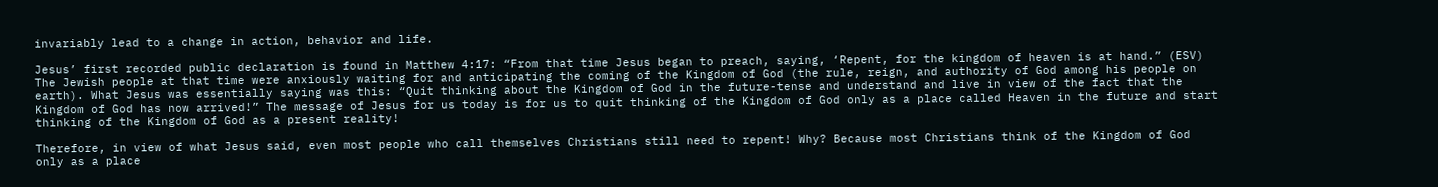invariably lead to a change in action, behavior and life.

Jesus’ first recorded public declaration is found in Matthew 4:17: “From that time Jesus began to preach, saying, ‘Repent, for the kingdom of heaven is at hand.” (ESV) The Jewish people at that time were anxiously waiting for and anticipating the coming of the Kingdom of God (the rule, reign, and authority of God among his people on earth). What Jesus was essentially saying was this: “Quit thinking about the Kingdom of God in the future-tense and understand and live in view of the fact that the Kingdom of God has now arrived!” The message of Jesus for us today is for us to quit thinking of the Kingdom of God only as a place called Heaven in the future and start thinking of the Kingdom of God as a present reality!

Therefore, in view of what Jesus said, even most people who call themselves Christians still need to repent! Why? Because most Christians think of the Kingdom of God only as a place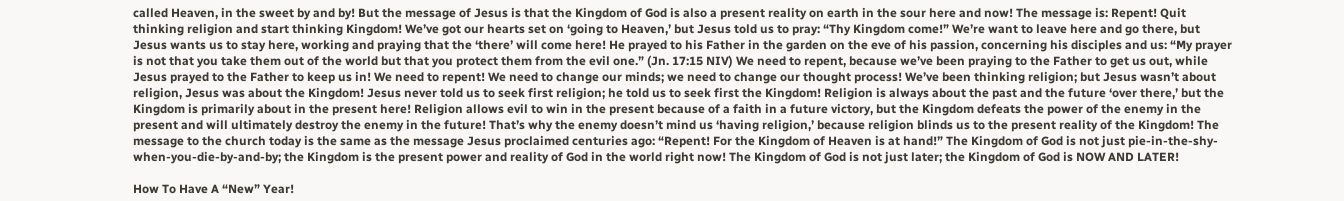called Heaven, in the sweet by and by! But the message of Jesus is that the Kingdom of God is also a present reality on earth in the sour here and now! The message is: Repent! Quit thinking religion and start thinking Kingdom! We’ve got our hearts set on ‘going to Heaven,’ but Jesus told us to pray: “Thy Kingdom come!” We’re want to leave here and go there, but Jesus wants us to stay here, working and praying that the ‘there’ will come here! He prayed to his Father in the garden on the eve of his passion, concerning his disciples and us: “My prayer is not that you take them out of the world but that you protect them from the evil one.” (Jn. 17:15 NIV) We need to repent, because we’ve been praying to the Father to get us out, while Jesus prayed to the Father to keep us in! We need to repent! We need to change our minds; we need to change our thought process! We’ve been thinking religion; but Jesus wasn’t about religion, Jesus was about the Kingdom! Jesus never told us to seek first religion; he told us to seek first the Kingdom! Religion is always about the past and the future ‘over there,’ but the Kingdom is primarily about in the present here! Religion allows evil to win in the present because of a faith in a future victory, but the Kingdom defeats the power of the enemy in the present and will ultimately destroy the enemy in the future! That’s why the enemy doesn’t mind us ‘having religion,’ because religion blinds us to the present reality of the Kingdom! The message to the church today is the same as the message Jesus proclaimed centuries ago: “Repent! For the Kingdom of Heaven is at hand!” The Kingdom of God is not just pie-in-the-shy-when-you-die-by-and-by; the Kingdom is the present power and reality of God in the world right now! The Kingdom of God is not just later; the Kingdom of God is NOW AND LATER!

How To Have A “New” Year!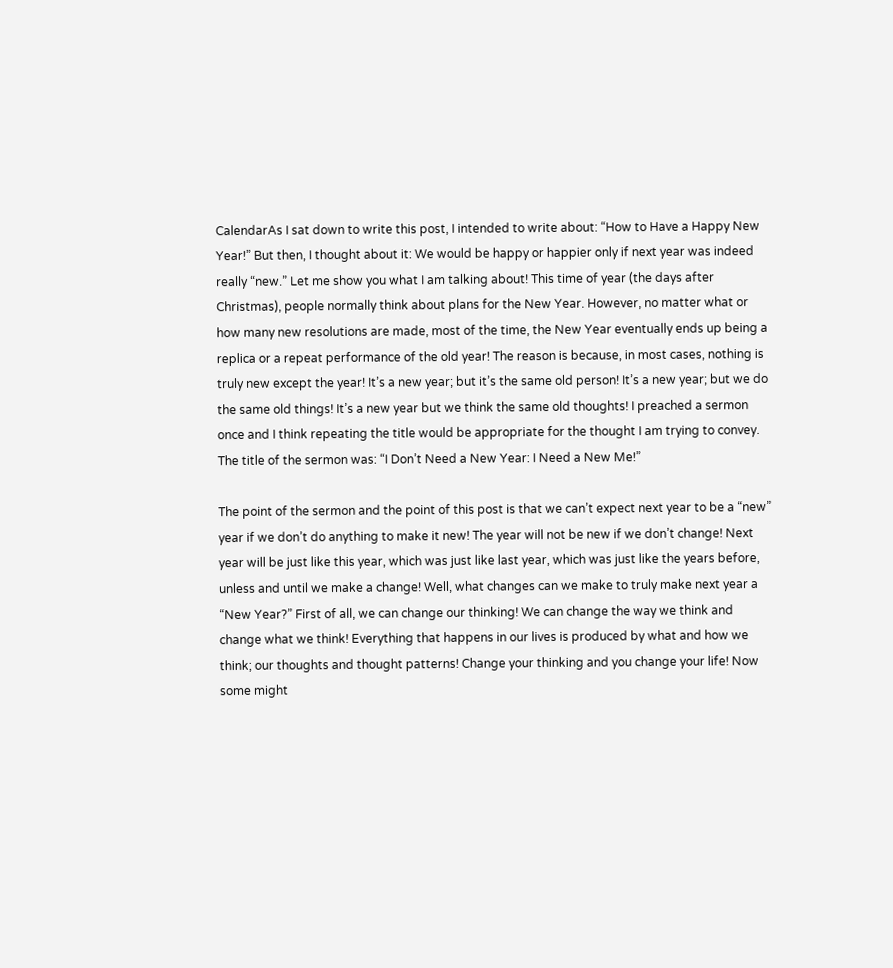CalendarAs I sat down to write this post, I intended to write about: “How to Have a Happy New Year!” But then, I thought about it: We would be happy or happier only if next year was indeed really “new.” Let me show you what I am talking about! This time of year (the days after Christmas), people normally think about plans for the New Year. However, no matter what or how many new resolutions are made, most of the time, the New Year eventually ends up being a replica or a repeat performance of the old year! The reason is because, in most cases, nothing is truly new except the year! It’s a new year; but it’s the same old person! It’s a new year; but we do the same old things! It’s a new year but we think the same old thoughts! I preached a sermon once and I think repeating the title would be appropriate for the thought I am trying to convey. The title of the sermon was: “I Don’t Need a New Year: I Need a New Me!”

The point of the sermon and the point of this post is that we can’t expect next year to be a “new” year if we don’t do anything to make it new! The year will not be new if we don’t change! Next year will be just like this year, which was just like last year, which was just like the years before, unless and until we make a change! Well, what changes can we make to truly make next year a “New Year?” First of all, we can change our thinking! We can change the way we think and change what we think! Everything that happens in our lives is produced by what and how we think; our thoughts and thought patterns! Change your thinking and you change your life! Now some might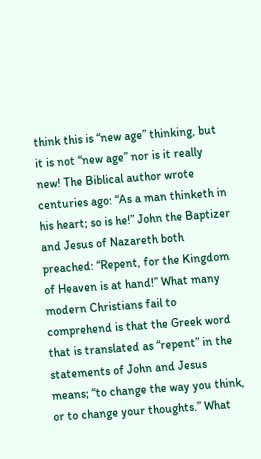think this is “new age” thinking, but it is not “new age” nor is it really new! The Biblical author wrote centuries ago: “As a man thinketh in his heart; so is he!” John the Baptizer and Jesus of Nazareth both preached: “Repent, for the Kingdom of Heaven is at hand!” What many modern Christians fail to comprehend is that the Greek word that is translated as “repent” in the statements of John and Jesus means; “to change the way you think, or to change your thoughts.” What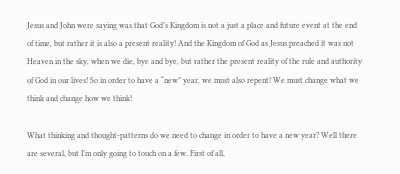Jesus and John were saying was that God’s Kingdom is not a just a place and future event at the end of time, but rather it is also a present reality! And the Kingdom of God as Jesus preached it was not Heaven in the sky, when we die, bye and bye, but rather the present reality of the rule and authority of God in our lives! So in order to have a “new” year, we must also repent! We must change what we think and change how we think!

What thinking and thought-patterns do we need to change in order to have a new year? Well there are several, but I’m only going to touch on a few. First of all,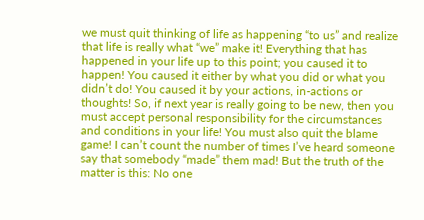we must quit thinking of life as happening “to us” and realize that life is really what “we” make it! Everything that has happened in your life up to this point; you caused it to happen! You caused it either by what you did or what you didn’t do! You caused it by your actions, in-actions or thoughts! So, if next year is really going to be new, then you must accept personal responsibility for the circumstances and conditions in your life! You must also quit the blame game! I can’t count the number of times I’ve heard someone say that somebody “made” them mad! But the truth of the matter is this: No one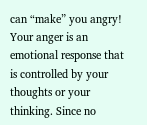can “make” you angry! Your anger is an emotional response that is controlled by your thoughts or your thinking. Since no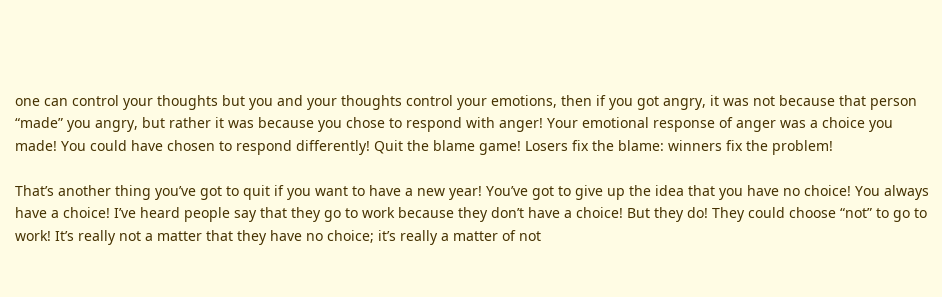one can control your thoughts but you and your thoughts control your emotions, then if you got angry, it was not because that person “made” you angry, but rather it was because you chose to respond with anger! Your emotional response of anger was a choice you made! You could have chosen to respond differently! Quit the blame game! Losers fix the blame: winners fix the problem!

That’s another thing you’ve got to quit if you want to have a new year! You’ve got to give up the idea that you have no choice! You always have a choice! I’ve heard people say that they go to work because they don’t have a choice! But they do! They could choose “not” to go to work! It’s really not a matter that they have no choice; it’s really a matter of not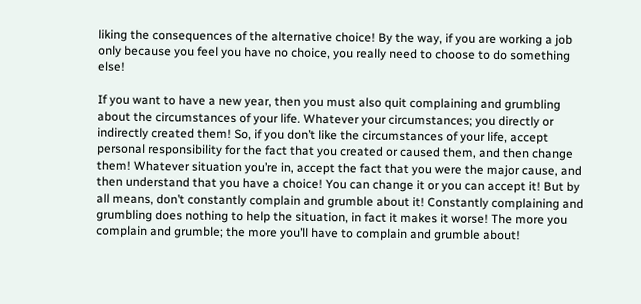liking the consequences of the alternative choice! By the way, if you are working a job only because you feel you have no choice, you really need to choose to do something else!

If you want to have a new year, then you must also quit complaining and grumbling about the circumstances of your life. Whatever your circumstances; you directly or indirectly created them! So, if you don’t like the circumstances of your life, accept personal responsibility for the fact that you created or caused them, and then change them! Whatever situation you’re in, accept the fact that you were the major cause, and then understand that you have a choice! You can change it or you can accept it! But by all means, don’t constantly complain and grumble about it! Constantly complaining and grumbling does nothing to help the situation, in fact it makes it worse! The more you complain and grumble; the more you’ll have to complain and grumble about!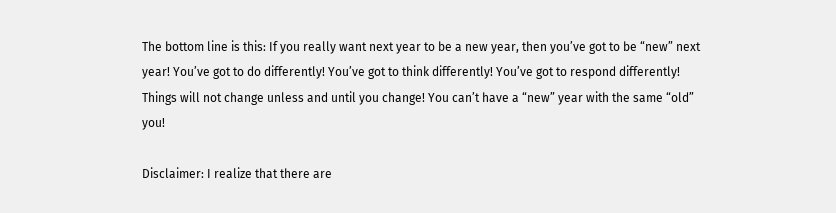The bottom line is this: If you really want next year to be a new year, then you’ve got to be “new” next year! You’ve got to do differently! You’ve got to think differently! You’ve got to respond differently! Things will not change unless and until you change! You can’t have a “new” year with the same “old” you!

Disclaimer: I realize that there are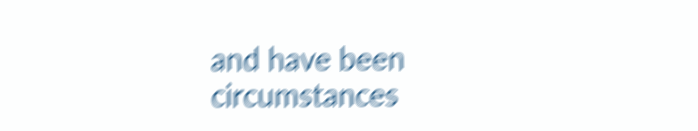and have been circumstances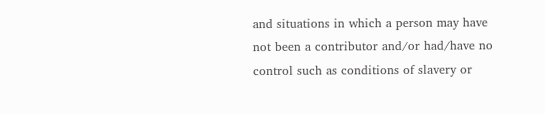and situations in which a person may have not been a contributor and/or had/have no control such as conditions of slavery or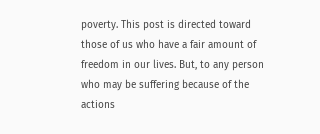poverty. This post is directed toward those of us who have a fair amount of freedom in our lives. But, to any person who may be suffering because of the actions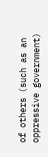of others (such as an oppressive government)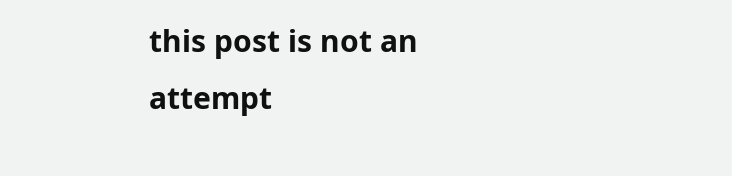this post is not an attempt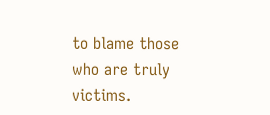to blame those who are truly victims.